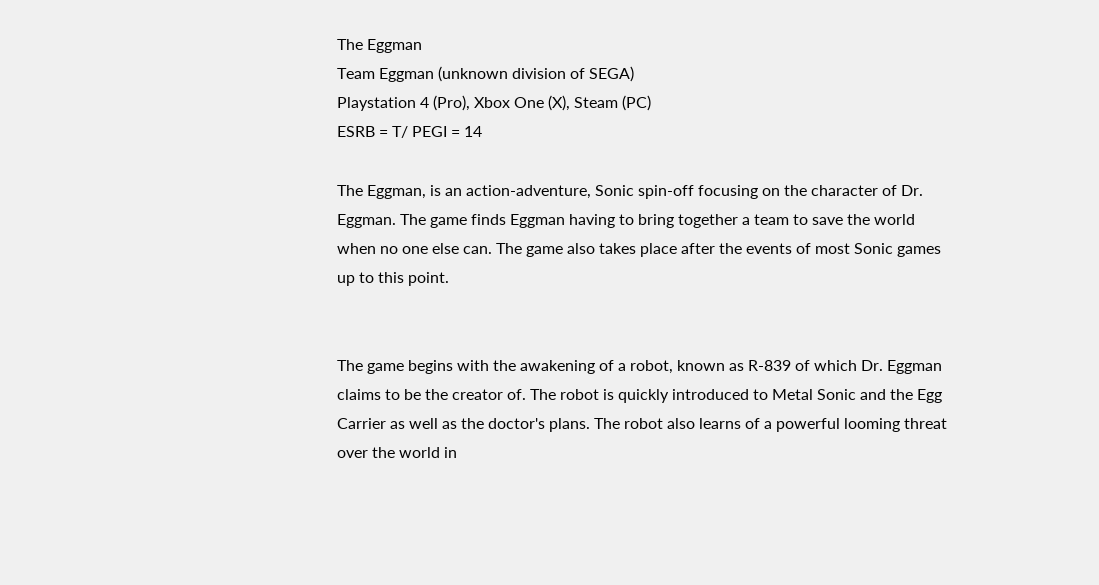The Eggman
Team Eggman (unknown division of SEGA)
Playstation 4 (Pro), Xbox One (X), Steam (PC)
ESRB = T/ PEGI = 14

The Eggman, is an action-adventure, Sonic spin-off focusing on the character of Dr. Eggman. The game finds Eggman having to bring together a team to save the world when no one else can. The game also takes place after the events of most Sonic games up to this point.


The game begins with the awakening of a robot, known as R-839 of which Dr. Eggman claims to be the creator of. The robot is quickly introduced to Metal Sonic and the Egg Carrier as well as the doctor's plans. The robot also learns of a powerful looming threat over the world in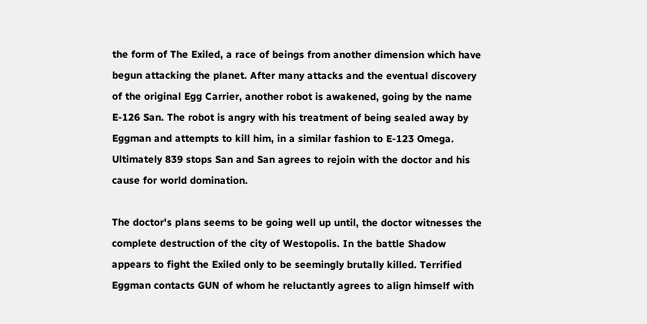the form of The Exiled, a race of beings from another dimension which have begun attacking the planet. After many attacks and the eventual discovery of the original Egg Carrier, another robot is awakened, going by the name E-126 San. The robot is angry with his treatment of being sealed away by Eggman and attempts to kill him, in a similar fashion to E-123 Omega. Ultimately 839 stops San and San agrees to rejoin with the doctor and his cause for world domination.

The doctor's plans seems to be going well up until, the doctor witnesses the complete destruction of the city of Westopolis. In the battle Shadow appears to fight the Exiled only to be seemingly brutally killed. Terrified Eggman contacts GUN of whom he reluctantly agrees to align himself with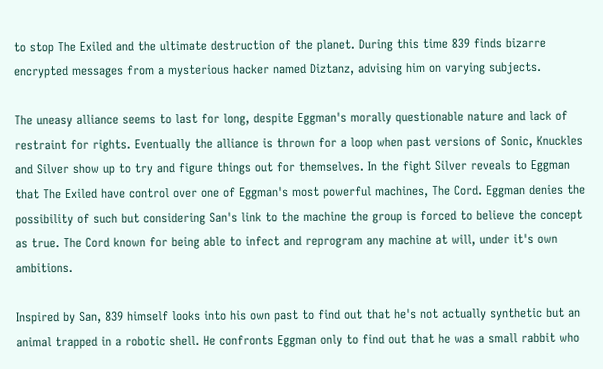to stop The Exiled and the ultimate destruction of the planet. During this time 839 finds bizarre encrypted messages from a mysterious hacker named Diztanz, advising him on varying subjects.

The uneasy alliance seems to last for long, despite Eggman's morally questionable nature and lack of restraint for rights. Eventually the alliance is thrown for a loop when past versions of Sonic, Knuckles and Silver show up to try and figure things out for themselves. In the fight Silver reveals to Eggman that The Exiled have control over one of Eggman's most powerful machines, The Cord. Eggman denies the possibility of such but considering San's link to the machine the group is forced to believe the concept as true. The Cord known for being able to infect and reprogram any machine at will, under it's own ambitions.

Inspired by San, 839 himself looks into his own past to find out that he's not actually synthetic but an animal trapped in a robotic shell. He confronts Eggman only to find out that he was a small rabbit who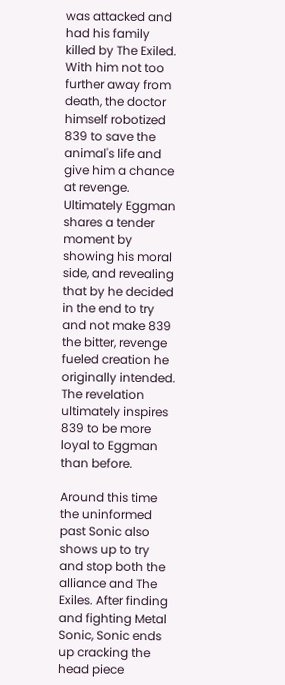was attacked and had his family killed by The Exiled. With him not too further away from death, the doctor himself robotized 839 to save the animal's life and give him a chance at revenge. Ultimately Eggman shares a tender moment by showing his moral side, and revealing that by he decided in the end to try and not make 839 the bitter, revenge fueled creation he originally intended. The revelation ultimately inspires 839 to be more loyal to Eggman than before.

Around this time the uninformed past Sonic also shows up to try and stop both the alliance and The Exiles. After finding and fighting Metal Sonic, Sonic ends up cracking the head piece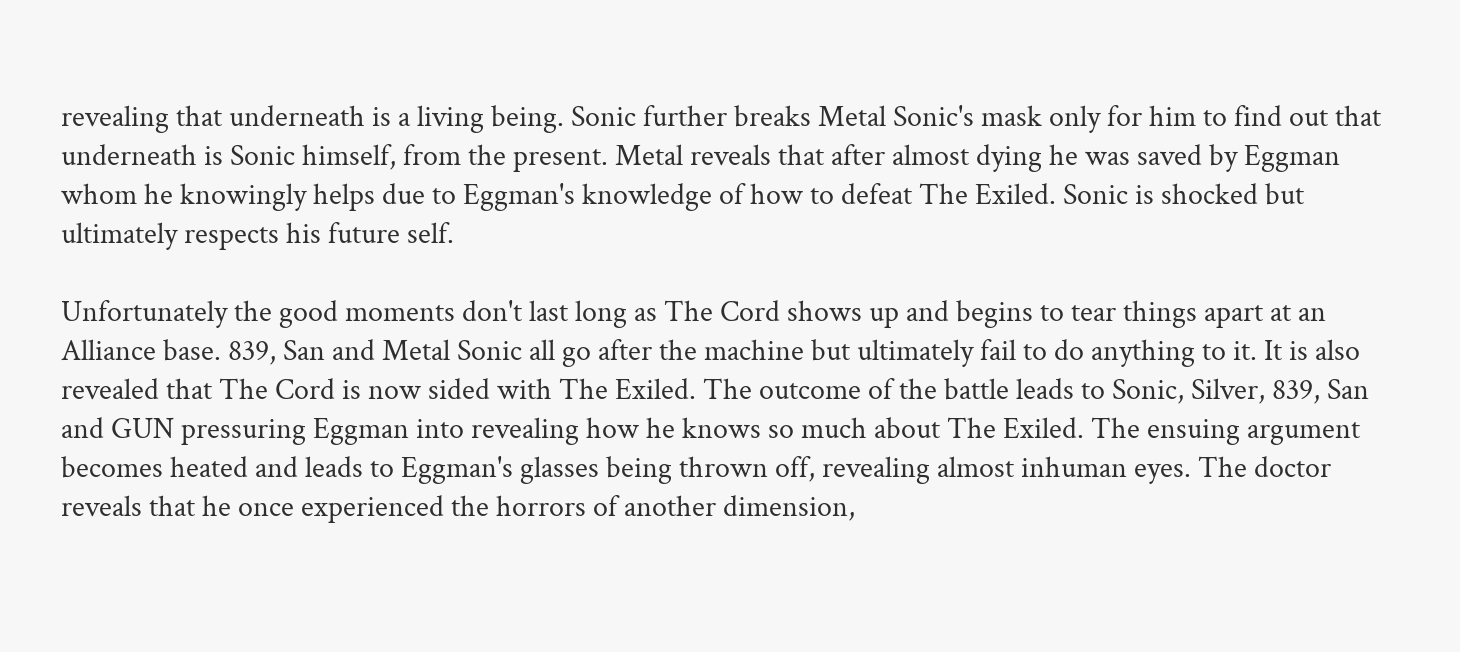revealing that underneath is a living being. Sonic further breaks Metal Sonic's mask only for him to find out that underneath is Sonic himself, from the present. Metal reveals that after almost dying he was saved by Eggman whom he knowingly helps due to Eggman's knowledge of how to defeat The Exiled. Sonic is shocked but ultimately respects his future self.

Unfortunately the good moments don't last long as The Cord shows up and begins to tear things apart at an Alliance base. 839, San and Metal Sonic all go after the machine but ultimately fail to do anything to it. It is also revealed that The Cord is now sided with The Exiled. The outcome of the battle leads to Sonic, Silver, 839, San and GUN pressuring Eggman into revealing how he knows so much about The Exiled. The ensuing argument becomes heated and leads to Eggman's glasses being thrown off, revealing almost inhuman eyes. The doctor reveals that he once experienced the horrors of another dimension,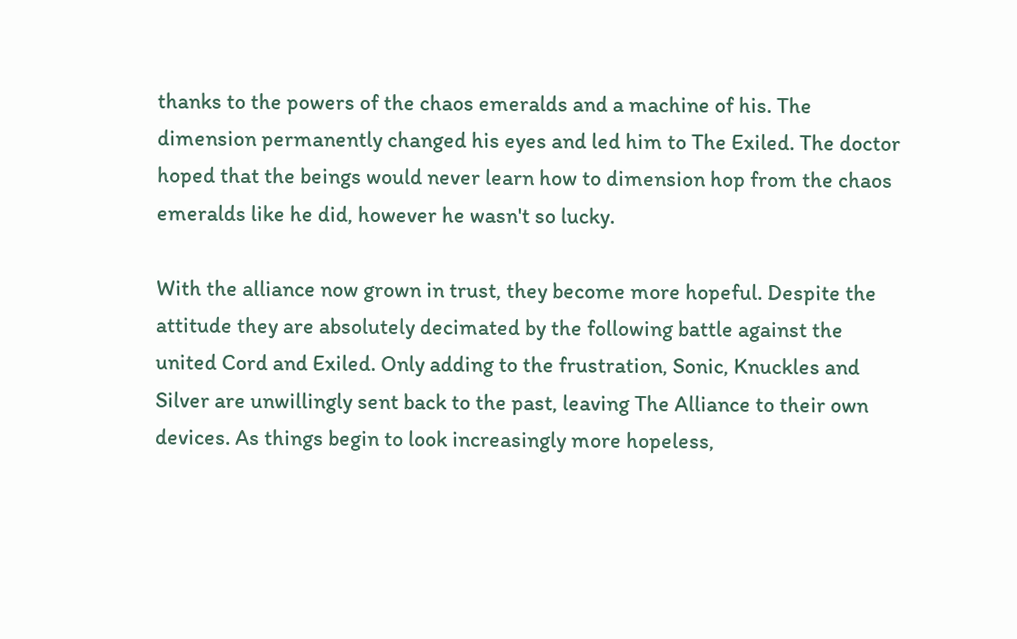thanks to the powers of the chaos emeralds and a machine of his. The dimension permanently changed his eyes and led him to The Exiled. The doctor hoped that the beings would never learn how to dimension hop from the chaos emeralds like he did, however he wasn't so lucky.

With the alliance now grown in trust, they become more hopeful. Despite the attitude they are absolutely decimated by the following battle against the united Cord and Exiled. Only adding to the frustration, Sonic, Knuckles and Silver are unwillingly sent back to the past, leaving The Alliance to their own devices. As things begin to look increasingly more hopeless,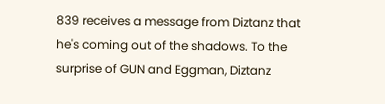839 receives a message from Diztanz that he's coming out of the shadows. To the surprise of GUN and Eggman, Diztanz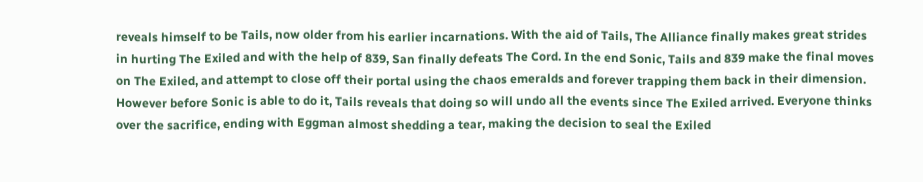reveals himself to be Tails, now older from his earlier incarnations. With the aid of Tails, The Alliance finally makes great strides in hurting The Exiled and with the help of 839, San finally defeats The Cord. In the end Sonic, Tails and 839 make the final moves on The Exiled, and attempt to close off their portal using the chaos emeralds and forever trapping them back in their dimension. However before Sonic is able to do it, Tails reveals that doing so will undo all the events since The Exiled arrived. Everyone thinks over the sacrifice, ending with Eggman almost shedding a tear, making the decision to seal the Exiled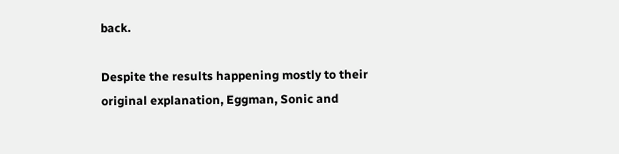back.

Despite the results happening mostly to their original explanation, Eggman, Sonic and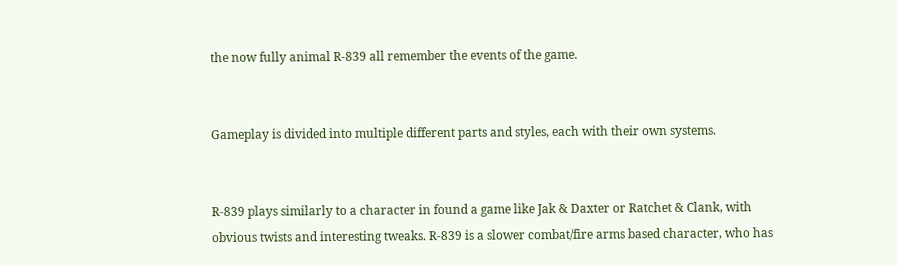the now fully animal R-839 all remember the events of the game.


Gameplay is divided into multiple different parts and styles, each with their own systems.


R-839 plays similarly to a character in found a game like Jak & Daxter or Ratchet & Clank, with obvious twists and interesting tweaks. R-839 is a slower combat/fire arms based character, who has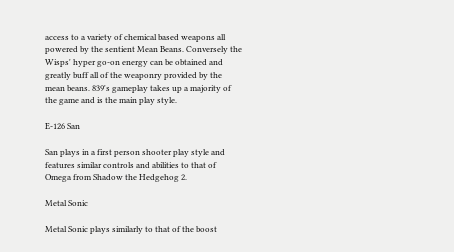access to a variety of chemical based weapons all powered by the sentient Mean Beans. Conversely the Wisps' hyper go-on energy can be obtained and greatly buff all of the weaponry provided by the mean beans. 839's gameplay takes up a majority of the game and is the main play style.

E-126 San

San plays in a first person shooter play style and features similar controls and abilities to that of Omega from Shadow the Hedgehog 2.

Metal Sonic

Metal Sonic plays similarly to that of the boost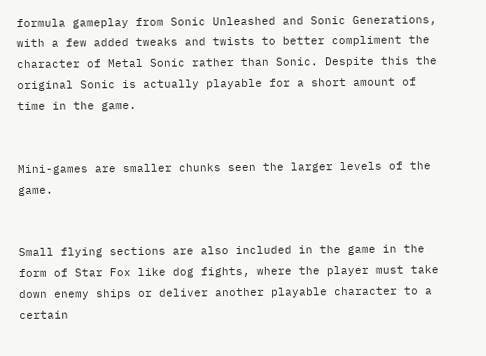formula gameplay from Sonic Unleashed and Sonic Generations, with a few added tweaks and twists to better compliment the character of Metal Sonic rather than Sonic. Despite this the original Sonic is actually playable for a short amount of time in the game.


Mini-games are smaller chunks seen the larger levels of the game.


Small flying sections are also included in the game in the form of Star Fox like dog fights, where the player must take down enemy ships or deliver another playable character to a certain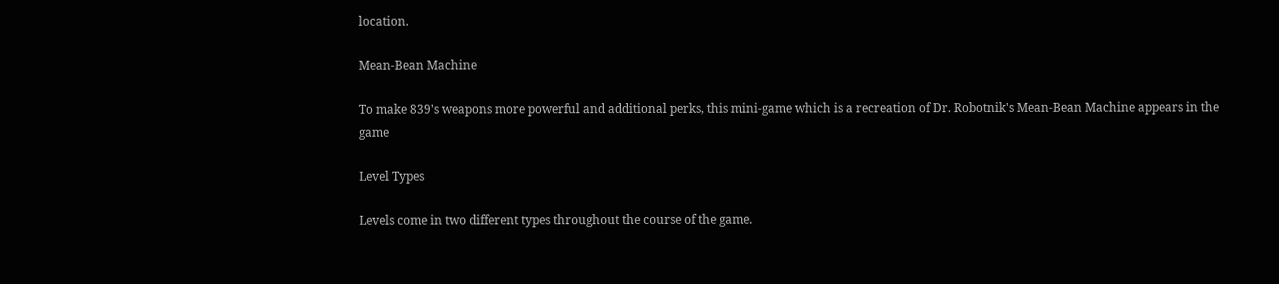location.

Mean-Bean Machine

To make 839's weapons more powerful and additional perks, this mini-game which is a recreation of Dr. Robotnik's Mean-Bean Machine appears in the game

Level Types

Levels come in two different types throughout the course of the game.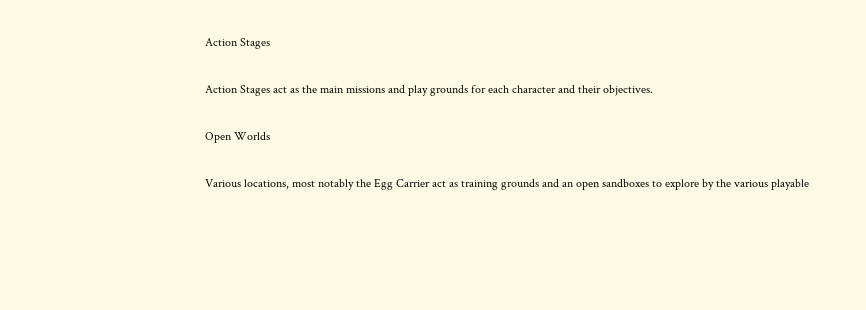Action Stages

Action Stages act as the main missions and play grounds for each character and their objectives.

Open Worlds

Various locations, most notably the Egg Carrier act as training grounds and an open sandboxes to explore by the various playable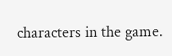characters in the game.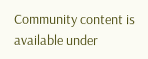Community content is available under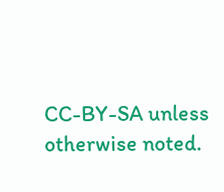CC-BY-SA unless otherwise noted.